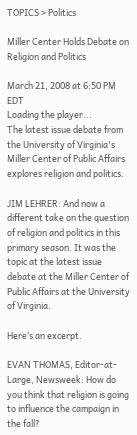TOPICS > Politics

Miller Center Holds Debate on Religion and Politics

March 21, 2008 at 6:50 PM EDT
Loading the player...
The latest issue debate from the University of Virginia's Miller Center of Public Affairs explores religion and politics.

JIM LEHRER: And now a different take on the question of religion and politics in this primary season. It was the topic at the latest issue debate at the Miller Center of Public Affairs at the University of Virginia.

Here’s an excerpt.

EVAN THOMAS, Editor-at-Large, Newsweek: How do you think that religion is going to influence the campaign in the fall?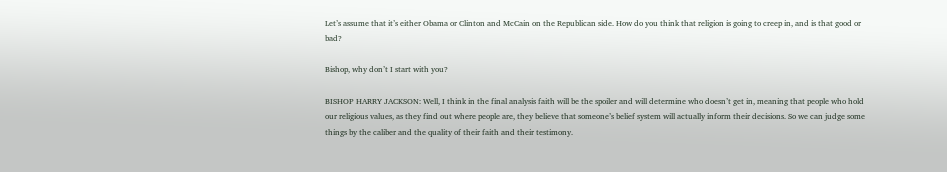Let’s assume that it’s either Obama or Clinton and McCain on the Republican side. How do you think that religion is going to creep in, and is that good or bad?

Bishop, why don’t I start with you?

BISHOP HARRY JACKSON: Well, I think in the final analysis faith will be the spoiler and will determine who doesn’t get in, meaning that people who hold our religious values, as they find out where people are, they believe that someone’s belief system will actually inform their decisions. So we can judge some things by the caliber and the quality of their faith and their testimony.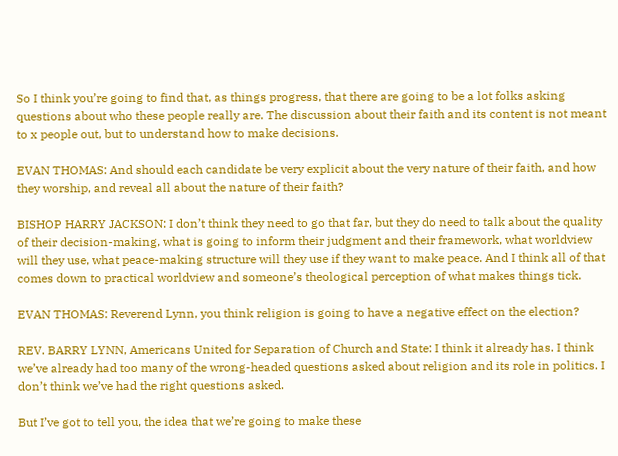So I think you’re going to find that, as things progress, that there are going to be a lot folks asking questions about who these people really are. The discussion about their faith and its content is not meant to x people out, but to understand how to make decisions.

EVAN THOMAS: And should each candidate be very explicit about the very nature of their faith, and how they worship, and reveal all about the nature of their faith?

BISHOP HARRY JACKSON: I don’t think they need to go that far, but they do need to talk about the quality of their decision-making, what is going to inform their judgment and their framework, what worldview will they use, what peace-making structure will they use if they want to make peace. And I think all of that comes down to practical worldview and someone’s theological perception of what makes things tick.

EVAN THOMAS: Reverend Lynn, you think religion is going to have a negative effect on the election?

REV. BARRY LYNN, Americans United for Separation of Church and State: I think it already has. I think we’ve already had too many of the wrong-headed questions asked about religion and its role in politics. I don’t think we’ve had the right questions asked.

But I’ve got to tell you, the idea that we’re going to make these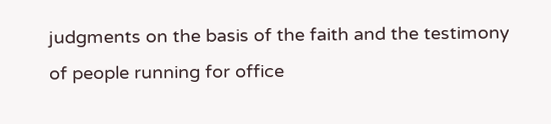judgments on the basis of the faith and the testimony of people running for office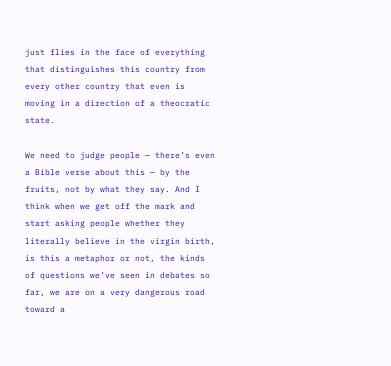just flies in the face of everything that distinguishes this country from every other country that even is moving in a direction of a theocratic state.

We need to judge people — there’s even a Bible verse about this — by the fruits, not by what they say. And I think when we get off the mark and start asking people whether they literally believe in the virgin birth, is this a metaphor or not, the kinds of questions we’ve seen in debates so far, we are on a very dangerous road toward a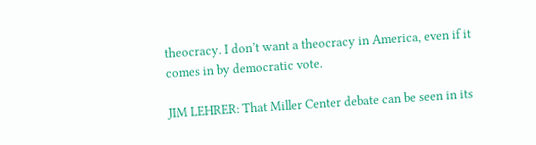theocracy. I don’t want a theocracy in America, even if it comes in by democratic vote.

JIM LEHRER: That Miller Center debate can be seen in its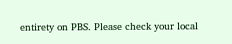entirety on PBS. Please check your local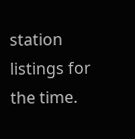station listings for the time.